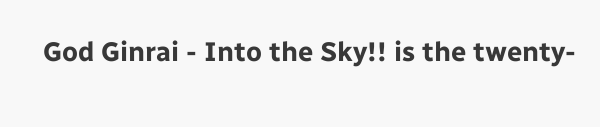God Ginrai - Into the Sky!! is the twenty-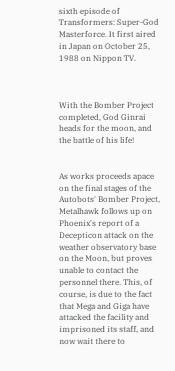sixth episode of Transformers: Super-God Masterforce. It first aired in Japan on October 25, 1988 on Nippon TV.



With the Bomber Project completed, God Ginrai heads for the moon, and the battle of his life!


As works proceeds apace on the final stages of the Autobots' Bomber Project, Metalhawk follows up on Phoenix's report of a Decepticon attack on the weather observatory base on the Moon, but proves unable to contact the personnel there. This, of course, is due to the fact that Mega and Giga have attacked the facility and imprisoned its staff, and now wait there to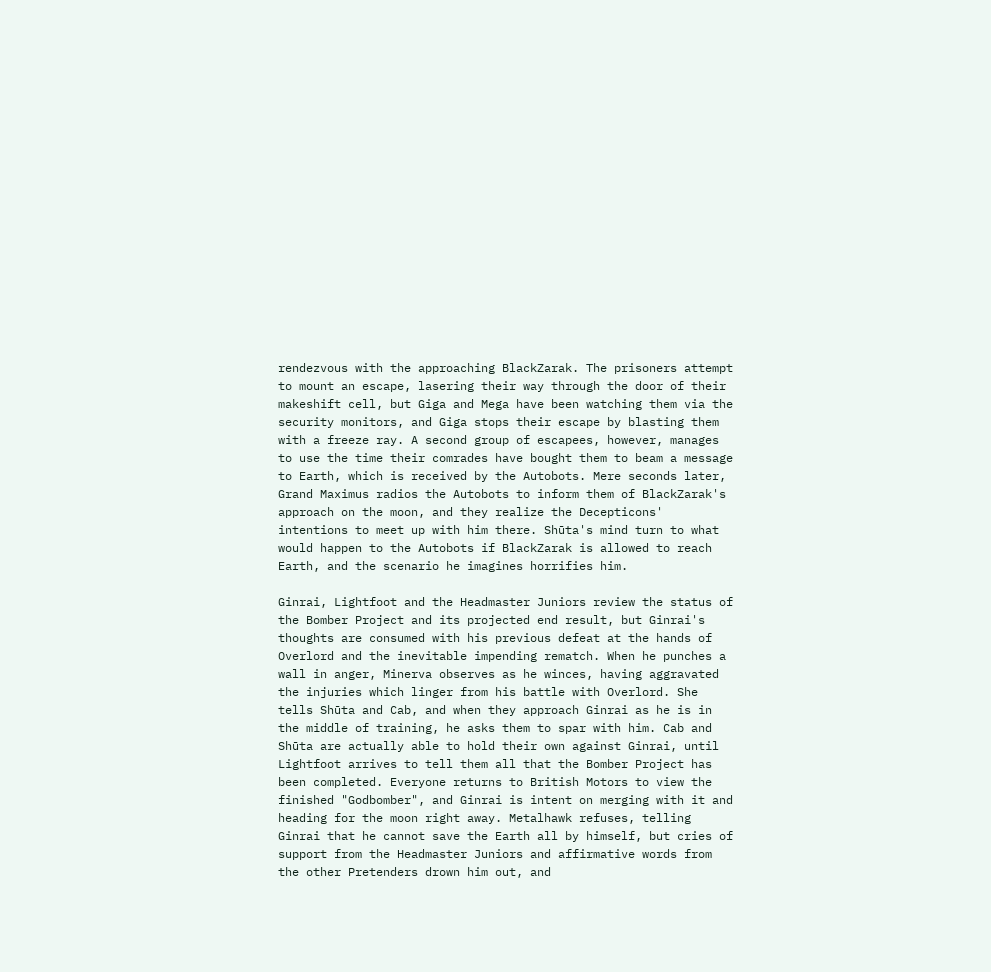rendezvous with the approaching BlackZarak. The prisoners attempt to mount an escape, lasering their way through the door of their makeshift cell, but Giga and Mega have been watching them via the security monitors, and Giga stops their escape by blasting them with a freeze ray. A second group of escapees, however, manages to use the time their comrades have bought them to beam a message to Earth, which is received by the Autobots. Mere seconds later, Grand Maximus radios the Autobots to inform them of BlackZarak's approach on the moon, and they realize the Decepticons' intentions to meet up with him there. Shūta's mind turn to what would happen to the Autobots if BlackZarak is allowed to reach Earth, and the scenario he imagines horrifies him.

Ginrai, Lightfoot and the Headmaster Juniors review the status of the Bomber Project and its projected end result, but Ginrai's thoughts are consumed with his previous defeat at the hands of Overlord and the inevitable impending rematch. When he punches a wall in anger, Minerva observes as he winces, having aggravated the injuries which linger from his battle with Overlord. She tells Shūta and Cab, and when they approach Ginrai as he is in the middle of training, he asks them to spar with him. Cab and Shūta are actually able to hold their own against Ginrai, until Lightfoot arrives to tell them all that the Bomber Project has been completed. Everyone returns to British Motors to view the finished "Godbomber", and Ginrai is intent on merging with it and heading for the moon right away. Metalhawk refuses, telling Ginrai that he cannot save the Earth all by himself, but cries of support from the Headmaster Juniors and affirmative words from the other Pretenders drown him out, and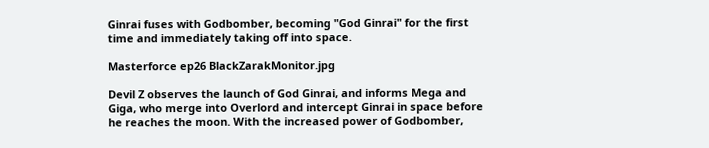Ginrai fuses with Godbomber, becoming "God Ginrai" for the first time and immediately taking off into space.

Masterforce ep26 BlackZarakMonitor.jpg

Devil Z observes the launch of God Ginrai, and informs Mega and Giga, who merge into Overlord and intercept Ginrai in space before he reaches the moon. With the increased power of Godbomber,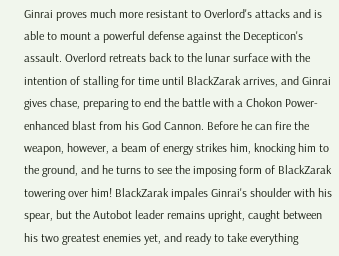Ginrai proves much more resistant to Overlord's attacks and is able to mount a powerful defense against the Decepticon's assault. Overlord retreats back to the lunar surface with the intention of stalling for time until BlackZarak arrives, and Ginrai gives chase, preparing to end the battle with a Chokon Power-enhanced blast from his God Cannon. Before he can fire the weapon, however, a beam of energy strikes him, knocking him to the ground, and he turns to see the imposing form of BlackZarak towering over him! BlackZarak impales Ginrai's shoulder with his spear, but the Autobot leader remains upright, caught between his two greatest enemies yet, and ready to take everything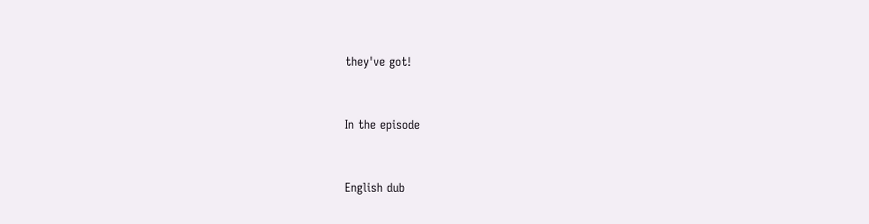they've got!


In the episode


English dub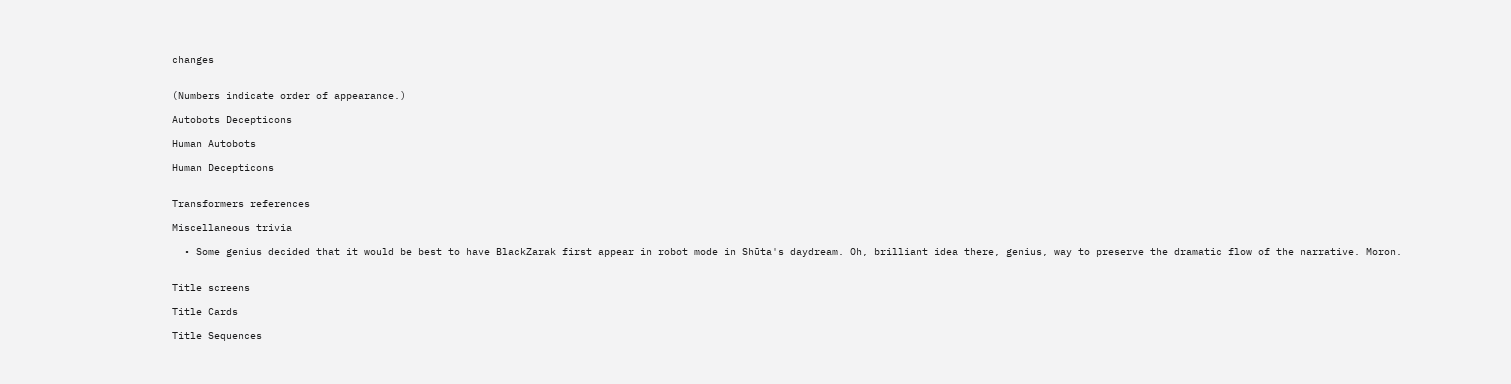changes


(Numbers indicate order of appearance.)

Autobots Decepticons

Human Autobots

Human Decepticons


Transformers references

Miscellaneous trivia

  • Some genius decided that it would be best to have BlackZarak first appear in robot mode in Shūta's daydream. Oh, brilliant idea there, genius, way to preserve the dramatic flow of the narrative. Moron.


Title screens

Title Cards

Title Sequences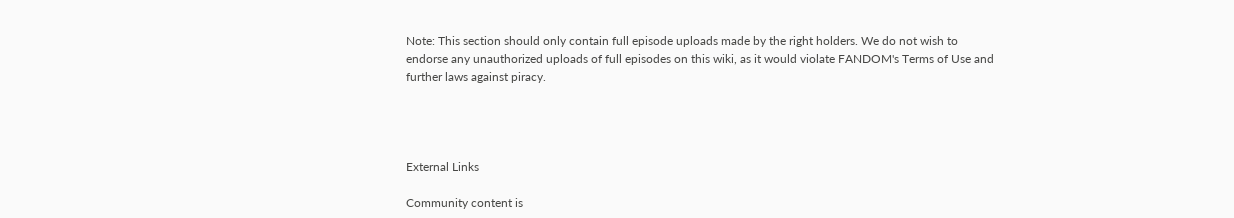Note: This section should only contain full episode uploads made by the right holders. We do not wish to endorse any unauthorized uploads of full episodes on this wiki, as it would violate FANDOM's Terms of Use and further laws against piracy.




External Links

Community content is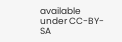available under CC-BY-SA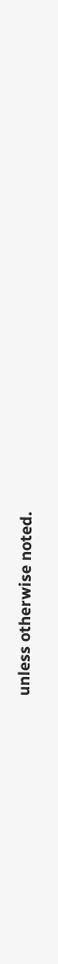unless otherwise noted.